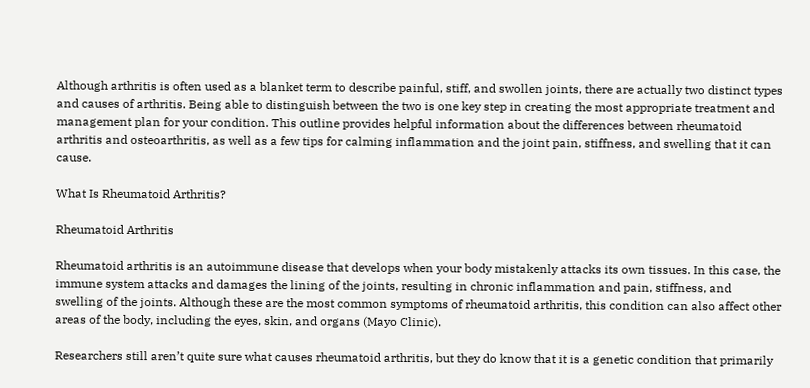Although arthritis is often used as a blanket term to describe painful, stiff, and swollen joints, there are actually two distinct types and causes of arthritis. Being able to distinguish between the two is one key step in creating the most appropriate treatment and management plan for your condition. This outline provides helpful information about the differences between rheumatoid arthritis and osteoarthritis, as well as a few tips for calming inflammation and the joint pain, stiffness, and swelling that it can cause.

What Is Rheumatoid Arthritis?

Rheumatoid Arthritis

Rheumatoid arthritis is an autoimmune disease that develops when your body mistakenly attacks its own tissues. In this case, the immune system attacks and damages the lining of the joints, resulting in chronic inflammation and pain, stiffness, and swelling of the joints. Although these are the most common symptoms of rheumatoid arthritis, this condition can also affect other areas of the body, including the eyes, skin, and organs (Mayo Clinic).

Researchers still aren’t quite sure what causes rheumatoid arthritis, but they do know that it is a genetic condition that primarily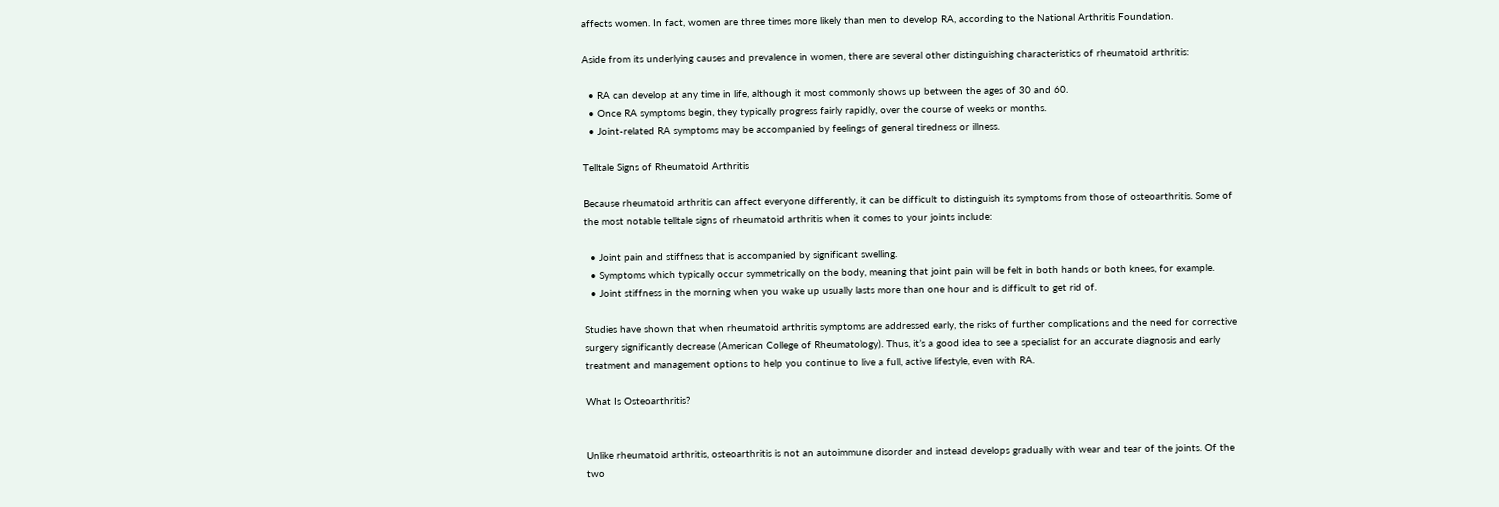affects women. In fact, women are three times more likely than men to develop RA, according to the National Arthritis Foundation.

Aside from its underlying causes and prevalence in women, there are several other distinguishing characteristics of rheumatoid arthritis:

  • RA can develop at any time in life, although it most commonly shows up between the ages of 30 and 60.
  • Once RA symptoms begin, they typically progress fairly rapidly, over the course of weeks or months.
  • Joint-related RA symptoms may be accompanied by feelings of general tiredness or illness.

Telltale Signs of Rheumatoid Arthritis

Because rheumatoid arthritis can affect everyone differently, it can be difficult to distinguish its symptoms from those of osteoarthritis. Some of the most notable telltale signs of rheumatoid arthritis when it comes to your joints include:

  • Joint pain and stiffness that is accompanied by significant swelling.
  • Symptoms which typically occur symmetrically on the body, meaning that joint pain will be felt in both hands or both knees, for example.
  • Joint stiffness in the morning when you wake up usually lasts more than one hour and is difficult to get rid of.

Studies have shown that when rheumatoid arthritis symptoms are addressed early, the risks of further complications and the need for corrective surgery significantly decrease (American College of Rheumatology). Thus, it’s a good idea to see a specialist for an accurate diagnosis and early treatment and management options to help you continue to live a full, active lifestyle, even with RA.

What Is Osteoarthritis?


Unlike rheumatoid arthritis, osteoarthritis is not an autoimmune disorder and instead develops gradually with wear and tear of the joints. Of the two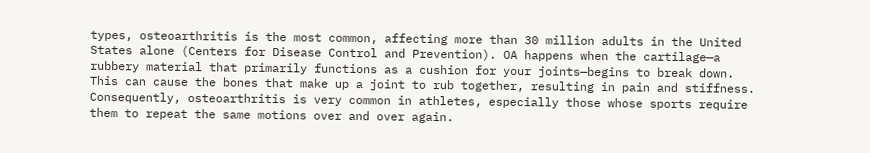types, osteoarthritis is the most common, affecting more than 30 million adults in the United States alone (Centers for Disease Control and Prevention). OA happens when the cartilage—a rubbery material that primarily functions as a cushion for your joints—begins to break down. This can cause the bones that make up a joint to rub together, resulting in pain and stiffness. Consequently, osteoarthritis is very common in athletes, especially those whose sports require them to repeat the same motions over and over again.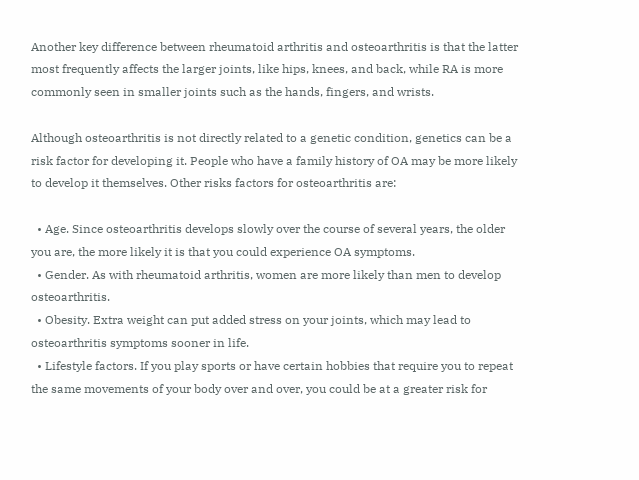Another key difference between rheumatoid arthritis and osteoarthritis is that the latter most frequently affects the larger joints, like hips, knees, and back, while RA is more commonly seen in smaller joints such as the hands, fingers, and wrists.

Although osteoarthritis is not directly related to a genetic condition, genetics can be a risk factor for developing it. People who have a family history of OA may be more likely to develop it themselves. Other risks factors for osteoarthritis are:

  • Age. Since osteoarthritis develops slowly over the course of several years, the older you are, the more likely it is that you could experience OA symptoms.
  • Gender. As with rheumatoid arthritis, women are more likely than men to develop osteoarthritis.
  • Obesity. Extra weight can put added stress on your joints, which may lead to osteoarthritis symptoms sooner in life.
  • Lifestyle factors. If you play sports or have certain hobbies that require you to repeat the same movements of your body over and over, you could be at a greater risk for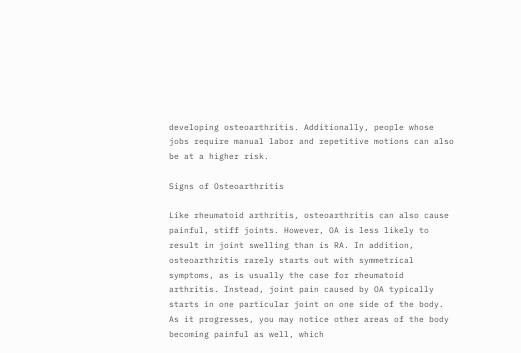developing osteoarthritis. Additionally, people whose jobs require manual labor and repetitive motions can also be at a higher risk.

Signs of Osteoarthritis

Like rheumatoid arthritis, osteoarthritis can also cause painful, stiff joints. However, OA is less likely to result in joint swelling than is RA. In addition, osteoarthritis rarely starts out with symmetrical symptoms, as is usually the case for rheumatoid arthritis. Instead, joint pain caused by OA typically starts in one particular joint on one side of the body. As it progresses, you may notice other areas of the body becoming painful as well, which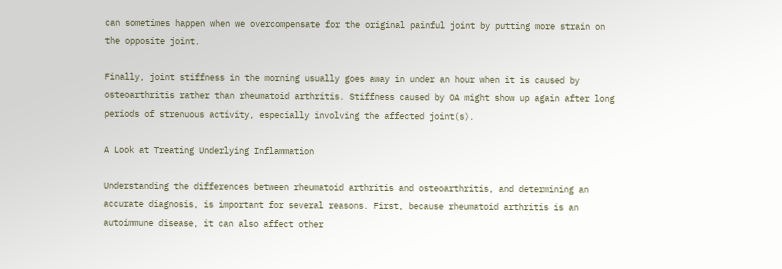can sometimes happen when we overcompensate for the original painful joint by putting more strain on the opposite joint.

Finally, joint stiffness in the morning usually goes away in under an hour when it is caused by osteoarthritis rather than rheumatoid arthritis. Stiffness caused by OA might show up again after long periods of strenuous activity, especially involving the affected joint(s).

A Look at Treating Underlying Inflammation

Understanding the differences between rheumatoid arthritis and osteoarthritis, and determining an accurate diagnosis, is important for several reasons. First, because rheumatoid arthritis is an autoimmune disease, it can also affect other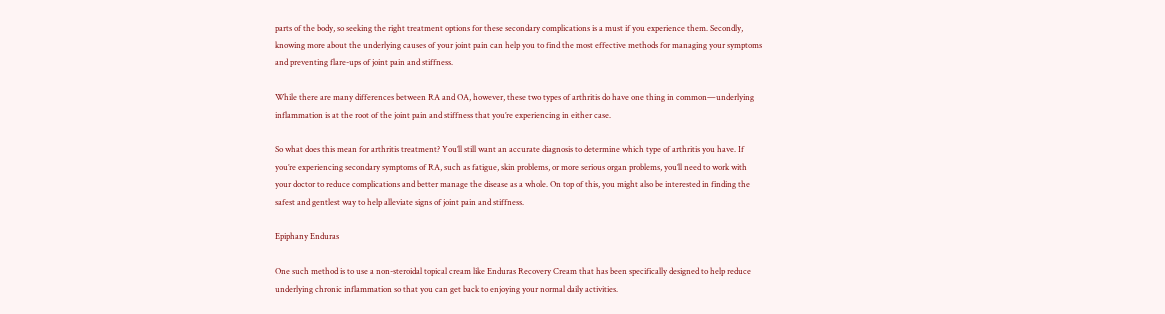parts of the body, so seeking the right treatment options for these secondary complications is a must if you experience them. Secondly, knowing more about the underlying causes of your joint pain can help you to find the most effective methods for managing your symptoms and preventing flare-ups of joint pain and stiffness.

While there are many differences between RA and OA, however, these two types of arthritis do have one thing in common—underlying inflammation is at the root of the joint pain and stiffness that you’re experiencing in either case.

So what does this mean for arthritis treatment? You’ll still want an accurate diagnosis to determine which type of arthritis you have. If you’re experiencing secondary symptoms of RA, such as fatigue, skin problems, or more serious organ problems, you’ll need to work with your doctor to reduce complications and better manage the disease as a whole. On top of this, you might also be interested in finding the safest and gentlest way to help alleviate signs of joint pain and stiffness.

Epiphany Enduras

One such method is to use a non-steroidal topical cream like Enduras Recovery Cream that has been specifically designed to help reduce underlying chronic inflammation so that you can get back to enjoying your normal daily activities.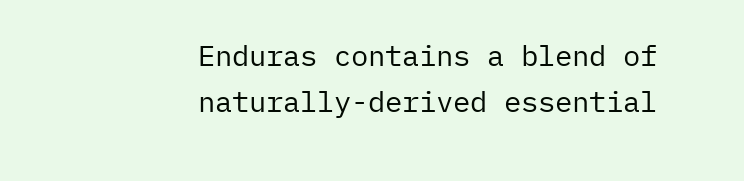Enduras contains a blend of naturally-derived essential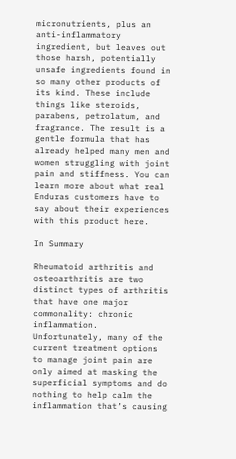micronutrients, plus an anti-inflammatory ingredient, but leaves out those harsh, potentially unsafe ingredients found in so many other products of its kind. These include things like steroids, parabens, petrolatum, and fragrance. The result is a gentle formula that has already helped many men and women struggling with joint pain and stiffness. You can learn more about what real Enduras customers have to say about their experiences with this product here.

In Summary

Rheumatoid arthritis and osteoarthritis are two distinct types of arthritis that have one major commonality: chronic inflammation. Unfortunately, many of the current treatment options to manage joint pain are only aimed at masking the superficial symptoms and do nothing to help calm the inflammation that’s causing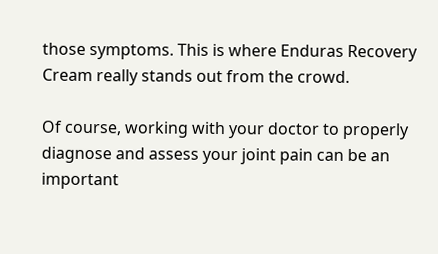those symptoms. This is where Enduras Recovery Cream really stands out from the crowd.

Of course, working with your doctor to properly diagnose and assess your joint pain can be an important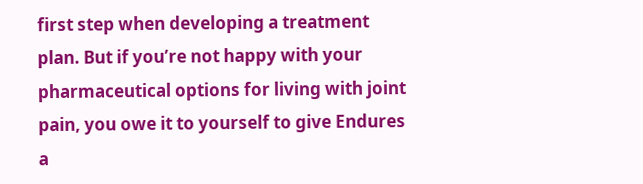first step when developing a treatment plan. But if you’re not happy with your pharmaceutical options for living with joint pain, you owe it to yourself to give Endures a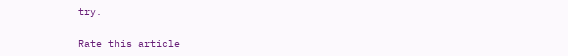try.

Rate this article